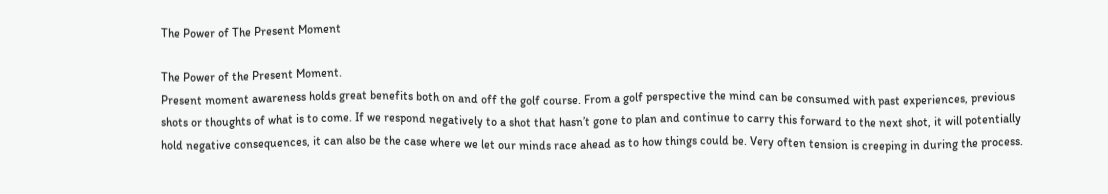The Power of The Present Moment

The Power of the Present Moment.
Present moment awareness holds great benefits both on and off the golf course. From a golf perspective the mind can be consumed with past experiences, previous shots or thoughts of what is to come. If we respond negatively to a shot that hasn’t gone to plan and continue to carry this forward to the next shot, it will potentially hold negative consequences, it can also be the case where we let our minds race ahead as to how things could be. Very often tension is creeping in during the process.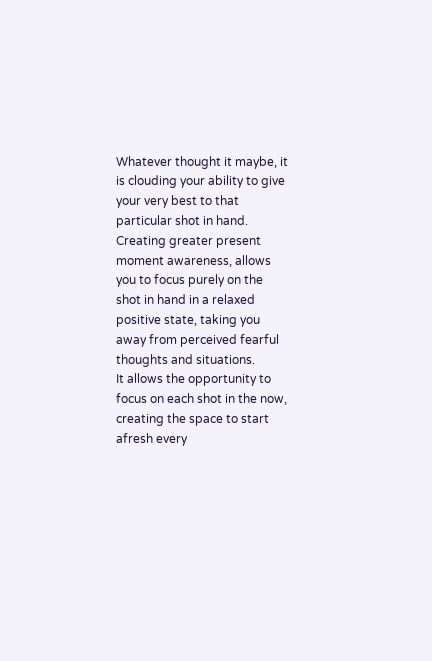Whatever thought it maybe, it is clouding your ability to give your very best to that particular shot in hand. Creating greater present moment awareness, allows you to focus purely on the shot in hand in a relaxed positive state, taking you away from perceived fearful thoughts and situations.
It allows the opportunity to focus on each shot in the now, creating the space to start afresh every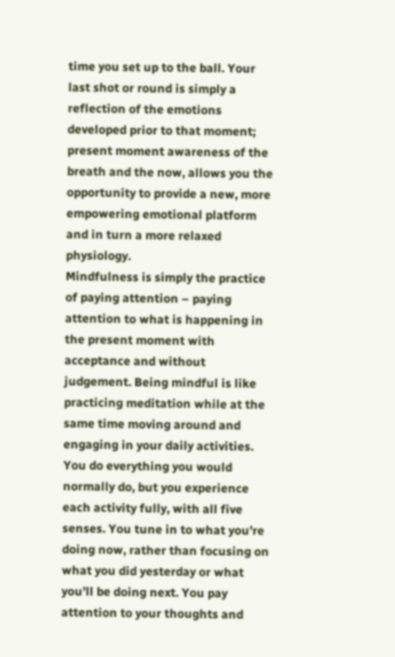time you set up to the ball. Your last shot or round is simply a reflection of the emotions developed prior to that moment; present moment awareness of the breath and the now, allows you the opportunity to provide a new, more empowering emotional platform and in turn a more relaxed physiology.
Mindfulness is simply the practice of paying attention – paying attention to what is happening in the present moment with acceptance and without judgement. Being mindful is like practicing meditation while at the same time moving around and engaging in your daily activities. You do everything you would normally do, but you experience each activity fully, with all five senses. You tune in to what you’re doing now, rather than focusing on what you did yesterday or what you’ll be doing next. You pay attention to your thoughts and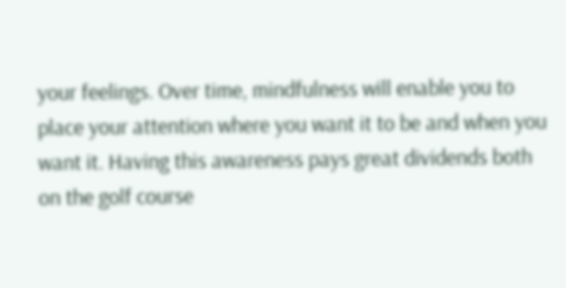your feelings. Over time, mindfulness will enable you to place your attention where you want it to be and when you want it. Having this awareness pays great dividends both on the golf course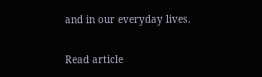and in our everyday lives.

Read article